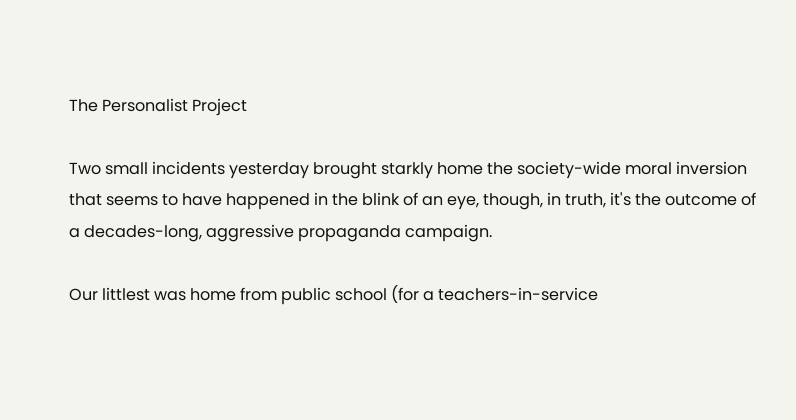The Personalist Project

Two small incidents yesterday brought starkly home the society-wide moral inversion that seems to have happened in the blink of an eye, though, in truth, it's the outcome of a decades-long, aggressive propaganda campaign.

Our littlest was home from public school (for a teachers-in-service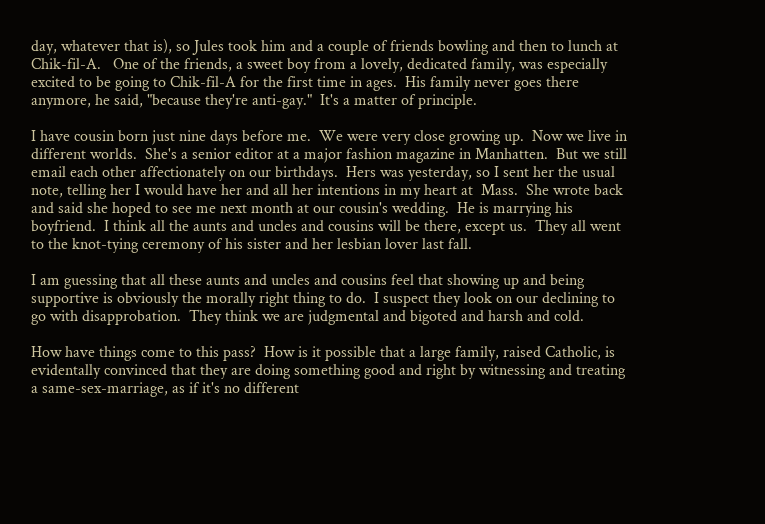day, whatever that is), so Jules took him and a couple of friends bowling and then to lunch at Chik-fil-A.   One of the friends, a sweet boy from a lovely, dedicated family, was especially excited to be going to Chik-fil-A for the first time in ages.  His family never goes there anymore, he said, "because they're anti-gay."  It's a matter of principle.

I have cousin born just nine days before me.  We were very close growing up.  Now we live in different worlds.  She's a senior editor at a major fashion magazine in Manhatten.  But we still email each other affectionately on our birthdays.  Hers was yesterday, so I sent her the usual note, telling her I would have her and all her intentions in my heart at  Mass.  She wrote back and said she hoped to see me next month at our cousin's wedding.  He is marrying his boyfriend.  I think all the aunts and uncles and cousins will be there, except us.  They all went to the knot-tying ceremony of his sister and her lesbian lover last fall.

I am guessing that all these aunts and uncles and cousins feel that showing up and being supportive is obviously the morally right thing to do.  I suspect they look on our declining to go with disapprobation.  They think we are judgmental and bigoted and harsh and cold.

How have things come to this pass?  How is it possible that a large family, raised Catholic, is evidentally convinced that they are doing something good and right by witnessing and treating a same-sex-marriage, as if it's no different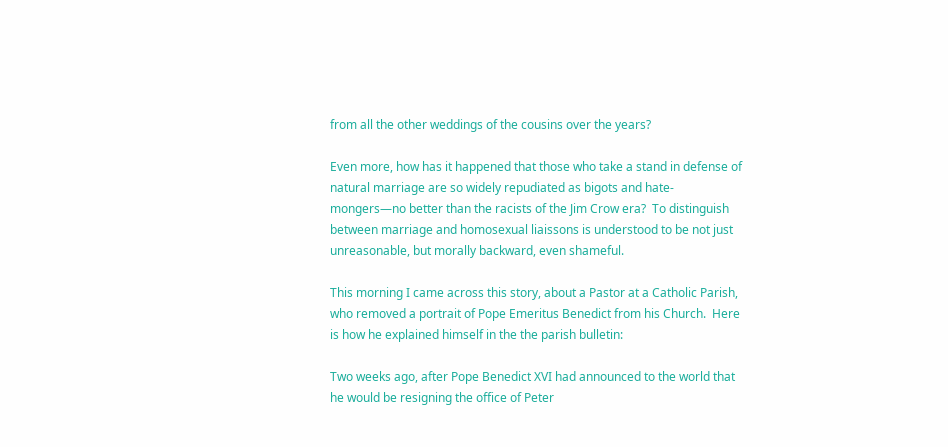from all the other weddings of the cousins over the years?

Even more, how has it happened that those who take a stand in defense of natural marriage are so widely repudiated as bigots and hate-mongers—no better than the racists of the Jim Crow era?  To distinguish between marriage and homosexual liaissons is understood to be not just unreasonable, but morally backward, even shameful.

This morning I came across this story, about a Pastor at a Catholic Parish, who removed a portrait of Pope Emeritus Benedict from his Church.  Here is how he explained himself in the the parish bulletin:

Two weeks ago, after Pope Benedict XVI had announced to the world that he would be resigning the office of Peter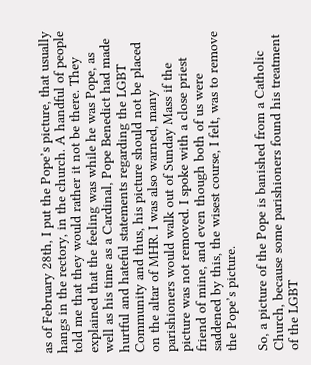as of February 28th, I put the Pope’s picture, that usually hangs in the rectory, in the church. A handful of people told me that they would rather it not be there. They explained that the feeling was while he was Pope, as well as his time as a Cardinal, Pope Benedict had made hurtful and hateful statements regarding the LGBT Community and thus, his picture should not be placed on the altar of MHR. I was also warned, many parishioners would walk out of Sunday Mass if the picture was not removed. I spoke with a close priest friend of mine, and even though both of us were saddened by this, the wisest course, I felt, was to remove the Pope’s picture.

So, a picture of the Pope is banished from a Catholic Church, because some parishioners found his treatment of the LGBT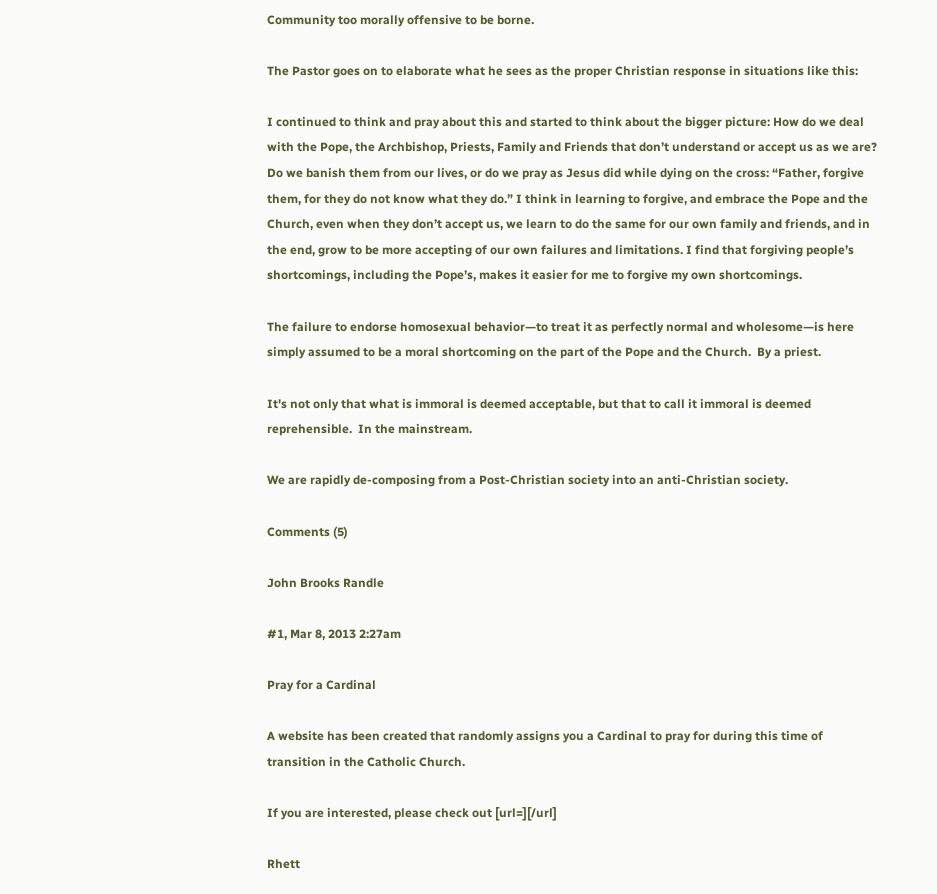Community too morally offensive to be borne.

The Pastor goes on to elaborate what he sees as the proper Christian response in situations like this:

I continued to think and pray about this and started to think about the bigger picture: How do we deal with the Pope, the Archbishop, Priests, Family and Friends that don’t understand or accept us as we are? Do we banish them from our lives, or do we pray as Jesus did while dying on the cross: “Father, forgive them, for they do not know what they do.” I think in learning to forgive, and embrace the Pope and the Church, even when they don’t accept us, we learn to do the same for our own family and friends, and in the end, grow to be more accepting of our own failures and limitations. I find that forgiving people’s shortcomings, including the Pope’s, makes it easier for me to forgive my own shortcomings.

The failure to endorse homosexual behavior—to treat it as perfectly normal and wholesome—is here simply assumed to be a moral shortcoming on the part of the Pope and the Church.  By a priest.

It's not only that what is immoral is deemed acceptable, but that to call it immoral is deemed reprehensible.  In the mainstream.

We are rapidly de-composing from a Post-Christian society into an anti-Christian society.

Comments (5)

John Brooks Randle

#1, Mar 8, 2013 2:27am

Pray for a Cardinal

A website has been created that randomly assigns you a Cardinal to pray for during this time of transition in the Catholic Church.

If you are interested, please check out [url=][/url]

Rhett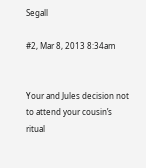Segall

#2, Mar 8, 2013 8:34am


Your and Jules decision not to attend your cousin’s ritual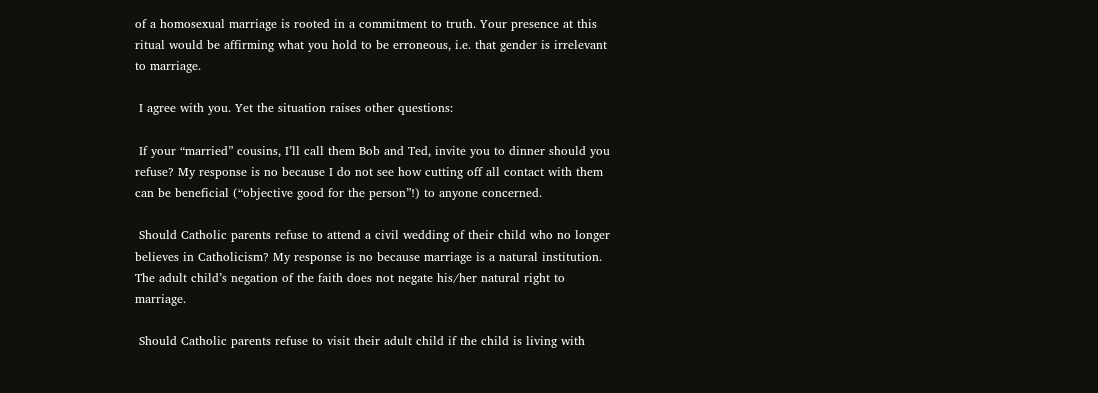of a homosexual marriage is rooted in a commitment to truth. Your presence at this ritual would be affirming what you hold to be erroneous, i.e. that gender is irrelevant to marriage.

 I agree with you. Yet the situation raises other questions:

 If your “married” cousins, I’ll call them Bob and Ted, invite you to dinner should you refuse? My response is no because I do not see how cutting off all contact with them can be beneficial (“objective good for the person”!) to anyone concerned.

 Should Catholic parents refuse to attend a civil wedding of their child who no longer believes in Catholicism? My response is no because marriage is a natural institution. The adult child’s negation of the faith does not negate his/her natural right to marriage.

 Should Catholic parents refuse to visit their adult child if the child is living with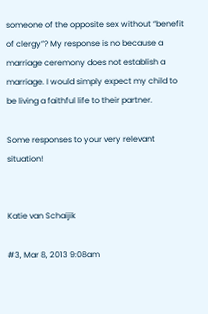someone of the opposite sex without “benefit of clergy”? My response is no because a marriage ceremony does not establish a marriage. I would simply expect my child to be living a faithful life to their partner.

Some responses to your very relevant situation!


Katie van Schaijik

#3, Mar 8, 2013 9:08am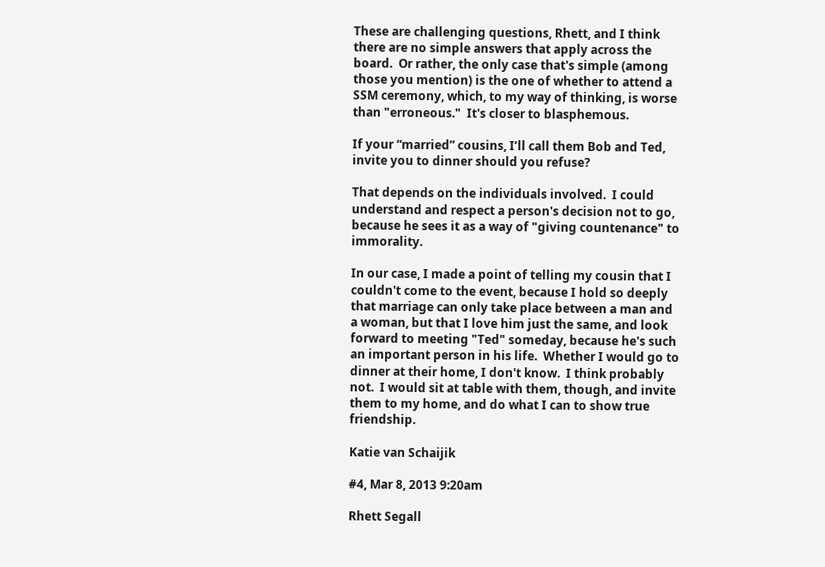These are challenging questions, Rhett, and I think there are no simple answers that apply across the board.  Or rather, the only case that's simple (among those you mention) is the one of whether to attend a SSM ceremony, which, to my way of thinking, is worse than "erroneous."  It's closer to blasphemous.

If your “married” cousins, I’ll call them Bob and Ted, invite you to dinner should you refuse?

That depends on the individuals involved.  I could understand and respect a person's decision not to go, because he sees it as a way of "giving countenance" to immorality.

In our case, I made a point of telling my cousin that I couldn't come to the event, because I hold so deeply that marriage can only take place between a man and a woman, but that I love him just the same, and look forward to meeting "Ted" someday, because he's such an important person in his life.  Whether I would go to dinner at their home, I don't know.  I think probably not.  I would sit at table with them, though, and invite them to my home, and do what I can to show true friendship.

Katie van Schaijik

#4, Mar 8, 2013 9:20am

Rhett Segall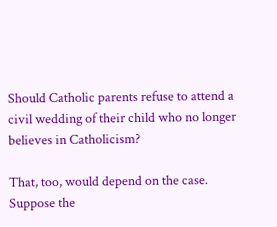Should Catholic parents refuse to attend a civil wedding of their child who no longer believes in Catholicism?

That, too, would depend on the case.  Suppose the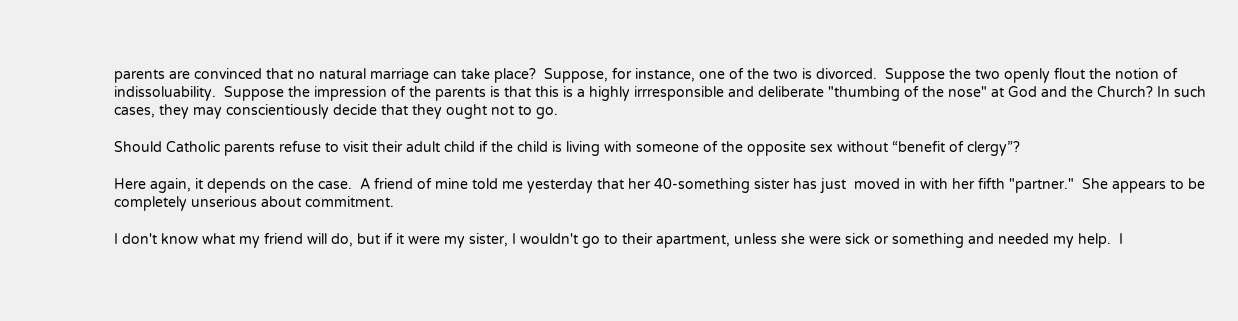parents are convinced that no natural marriage can take place?  Suppose, for instance, one of the two is divorced.  Suppose the two openly flout the notion of indissoluability.  Suppose the impression of the parents is that this is a highly irrresponsible and deliberate "thumbing of the nose" at God and the Church? In such cases, they may conscientiously decide that they ought not to go.

Should Catholic parents refuse to visit their adult child if the child is living with someone of the opposite sex without “benefit of clergy”?

Here again, it depends on the case.  A friend of mine told me yesterday that her 40-something sister has just  moved in with her fifth "partner."  She appears to be completely unserious about commitment.

I don't know what my friend will do, but if it were my sister, I wouldn't go to their apartment, unless she were sick or something and needed my help.  I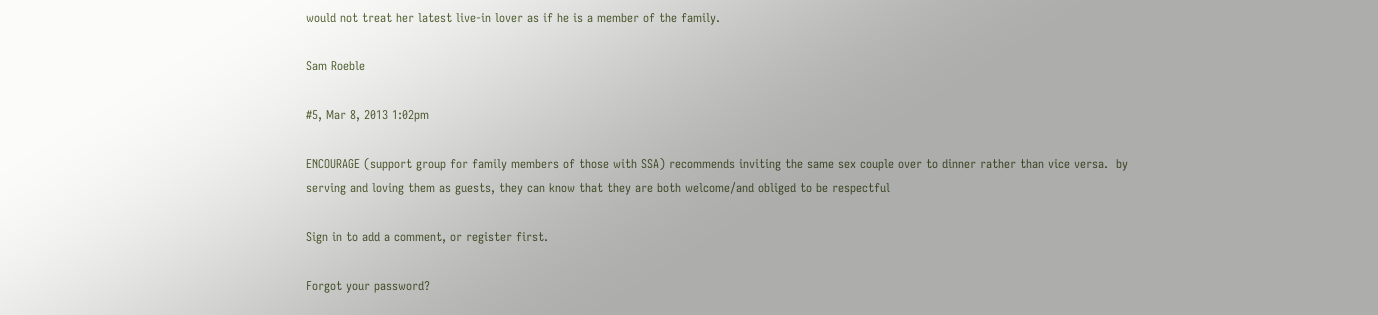would not treat her latest live-in lover as if he is a member of the family.

Sam Roeble

#5, Mar 8, 2013 1:02pm

ENCOURAGE (support group for family members of those with SSA) recommends inviting the same sex couple over to dinner rather than vice versa.  by serving and loving them as guests, they can know that they are both welcome/and obliged to be respectful

Sign in to add a comment, or register first.

Forgot your password?